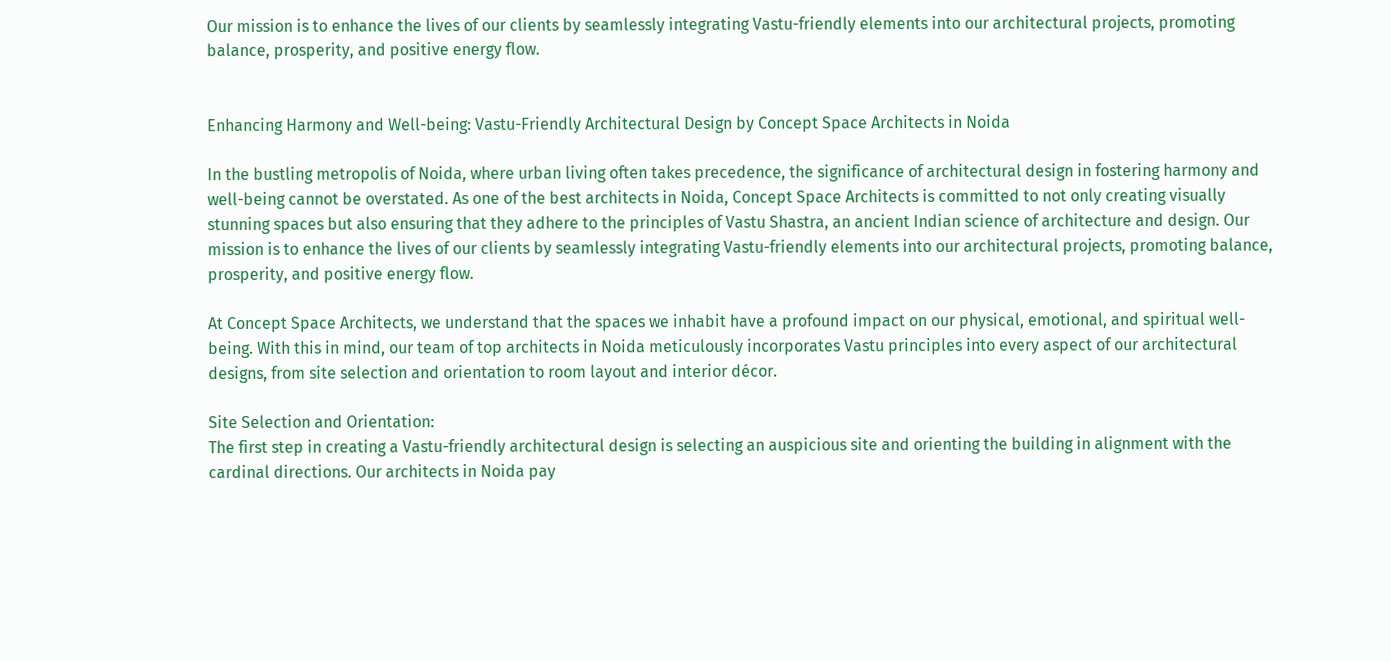Our mission is to enhance the lives of our clients by seamlessly integrating Vastu-friendly elements into our architectural projects, promoting balance, prosperity, and positive energy flow.


Enhancing Harmony and Well-being: Vastu-Friendly Architectural Design by Concept Space Architects in Noida

In the bustling metropolis of Noida, where urban living often takes precedence, the significance of architectural design in fostering harmony and well-being cannot be overstated. As one of the best architects in Noida, Concept Space Architects is committed to not only creating visually stunning spaces but also ensuring that they adhere to the principles of Vastu Shastra, an ancient Indian science of architecture and design. Our mission is to enhance the lives of our clients by seamlessly integrating Vastu-friendly elements into our architectural projects, promoting balance, prosperity, and positive energy flow.

At Concept Space Architects, we understand that the spaces we inhabit have a profound impact on our physical, emotional, and spiritual well-being. With this in mind, our team of top architects in Noida meticulously incorporates Vastu principles into every aspect of our architectural designs, from site selection and orientation to room layout and interior décor.

Site Selection and Orientation:
The first step in creating a Vastu-friendly architectural design is selecting an auspicious site and orienting the building in alignment with the cardinal directions. Our architects in Noida pay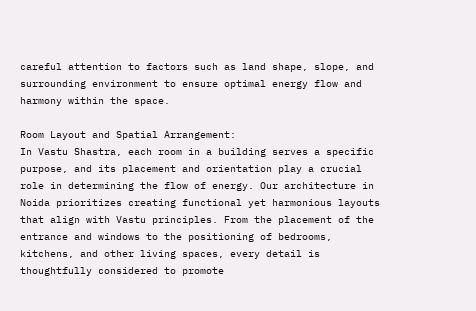careful attention to factors such as land shape, slope, and surrounding environment to ensure optimal energy flow and harmony within the space.

Room Layout and Spatial Arrangement:
In Vastu Shastra, each room in a building serves a specific purpose, and its placement and orientation play a crucial role in determining the flow of energy. Our architecture in Noida prioritizes creating functional yet harmonious layouts that align with Vastu principles. From the placement of the entrance and windows to the positioning of bedrooms, kitchens, and other living spaces, every detail is thoughtfully considered to promote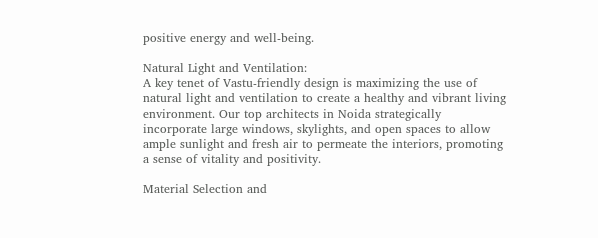positive energy and well-being.

Natural Light and Ventilation:
A key tenet of Vastu-friendly design is maximizing the use of natural light and ventilation to create a healthy and vibrant living environment. Our top architects in Noida strategically incorporate large windows, skylights, and open spaces to allow ample sunlight and fresh air to permeate the interiors, promoting a sense of vitality and positivity.

Material Selection and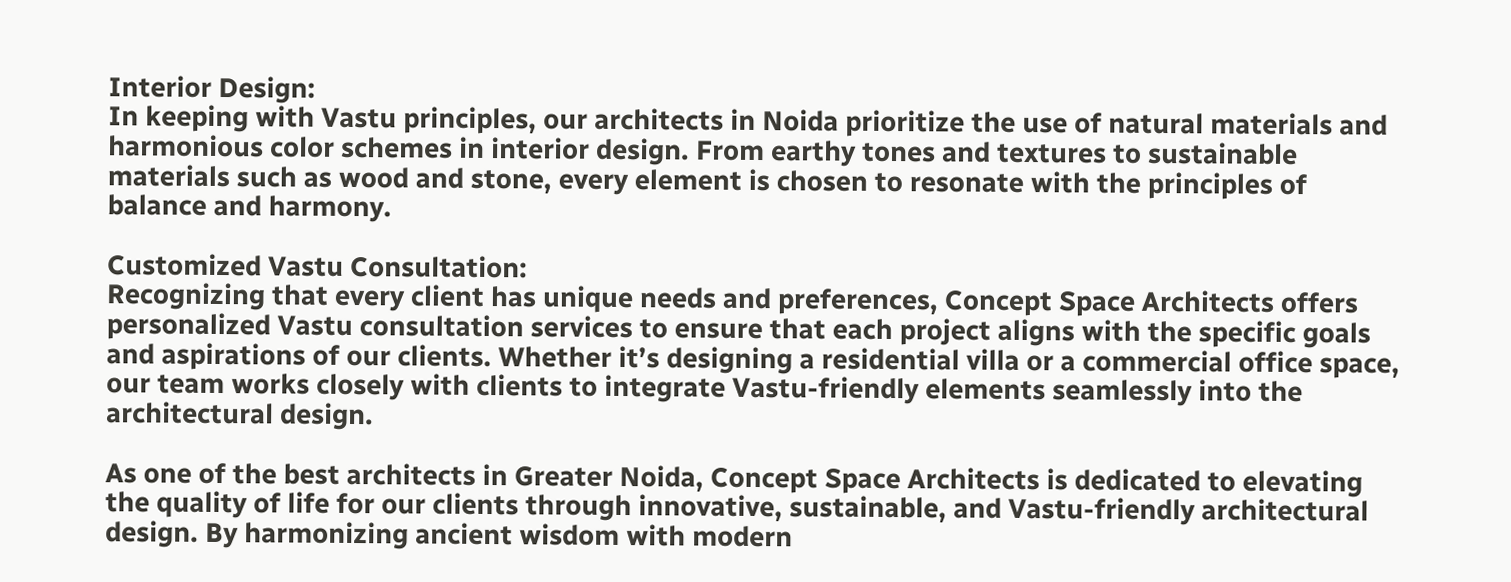Interior Design:
In keeping with Vastu principles, our architects in Noida prioritize the use of natural materials and harmonious color schemes in interior design. From earthy tones and textures to sustainable materials such as wood and stone, every element is chosen to resonate with the principles of balance and harmony.

Customized Vastu Consultation:
Recognizing that every client has unique needs and preferences, Concept Space Architects offers personalized Vastu consultation services to ensure that each project aligns with the specific goals and aspirations of our clients. Whether it’s designing a residential villa or a commercial office space, our team works closely with clients to integrate Vastu-friendly elements seamlessly into the architectural design.

As one of the best architects in Greater Noida, Concept Space Architects is dedicated to elevating the quality of life for our clients through innovative, sustainable, and Vastu-friendly architectural design. By harmonizing ancient wisdom with modern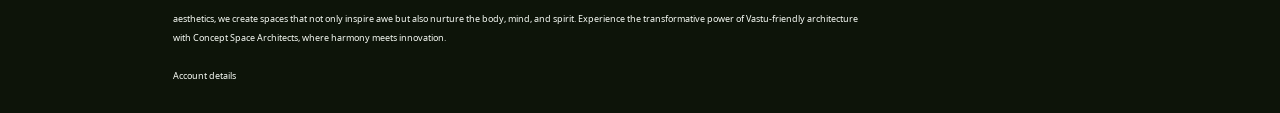aesthetics, we create spaces that not only inspire awe but also nurture the body, mind, and spirit. Experience the transformative power of Vastu-friendly architecture with Concept Space Architects, where harmony meets innovation.

Account details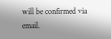will be confirmed via email.